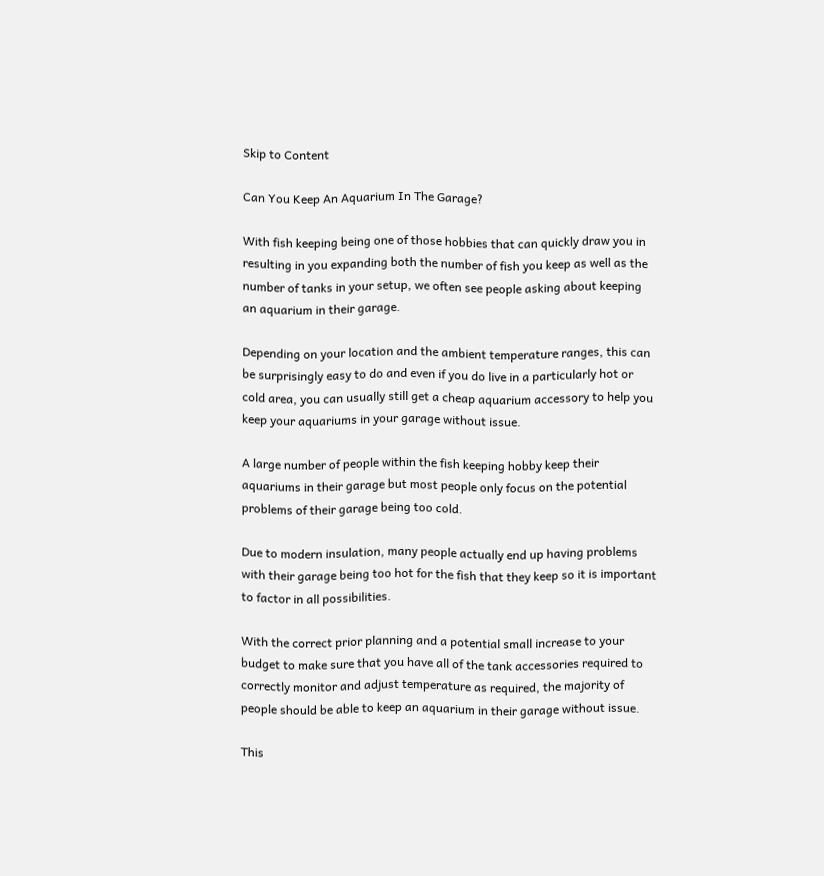Skip to Content

Can You Keep An Aquarium In The Garage?

With fish keeping being one of those hobbies that can quickly draw you in resulting in you expanding both the number of fish you keep as well as the number of tanks in your setup, we often see people asking about keeping an aquarium in their garage.

Depending on your location and the ambient temperature ranges, this can be surprisingly easy to do and even if you do live in a particularly hot or cold area, you can usually still get a cheap aquarium accessory to help you keep your aquariums in your garage without issue.

A large number of people within the fish keeping hobby keep their aquariums in their garage but most people only focus on the potential problems of their garage being too cold.

Due to modern insulation, many people actually end up having problems with their garage being too hot for the fish that they keep so it is important to factor in all possibilities.

With the correct prior planning and a potential small increase to your budget to make sure that you have all of the tank accessories required to correctly monitor and adjust temperature as required, the majority of people should be able to keep an aquarium in their garage without issue.

This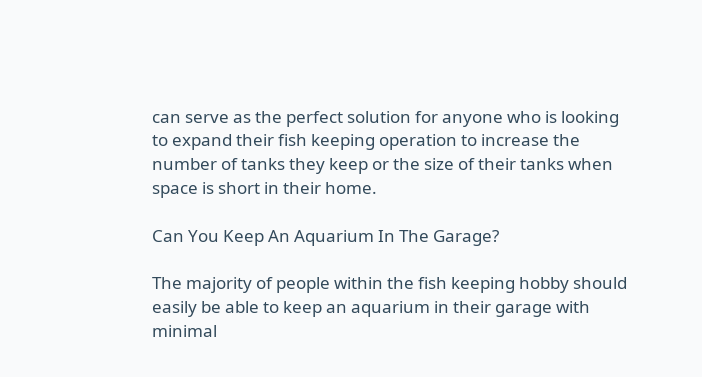can serve as the perfect solution for anyone who is looking to expand their fish keeping operation to increase the number of tanks they keep or the size of their tanks when space is short in their home.

Can You Keep An Aquarium In The Garage?

The majority of people within the fish keeping hobby should easily be able to keep an aquarium in their garage with minimal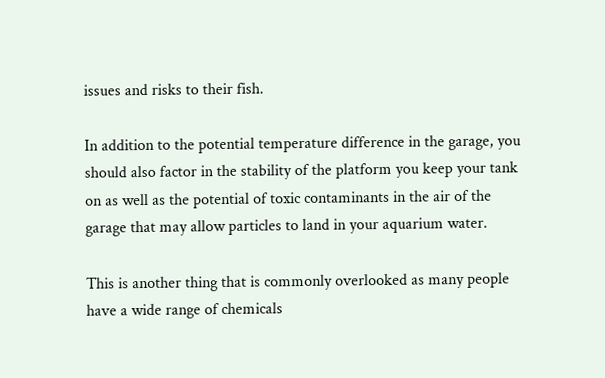issues and risks to their fish.

In addition to the potential temperature difference in the garage, you should also factor in the stability of the platform you keep your tank on as well as the potential of toxic contaminants in the air of the garage that may allow particles to land in your aquarium water.

This is another thing that is commonly overlooked as many people have a wide range of chemicals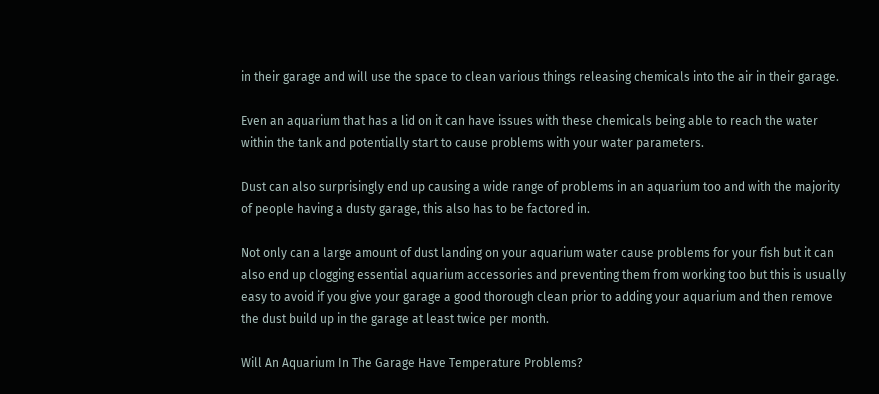in their garage and will use the space to clean various things releasing chemicals into the air in their garage.

Even an aquarium that has a lid on it can have issues with these chemicals being able to reach the water within the tank and potentially start to cause problems with your water parameters.

Dust can also surprisingly end up causing a wide range of problems in an aquarium too and with the majority of people having a dusty garage, this also has to be factored in.

Not only can a large amount of dust landing on your aquarium water cause problems for your fish but it can also end up clogging essential aquarium accessories and preventing them from working too but this is usually easy to avoid if you give your garage a good thorough clean prior to adding your aquarium and then remove the dust build up in the garage at least twice per month.

Will An Aquarium In The Garage Have Temperature Problems?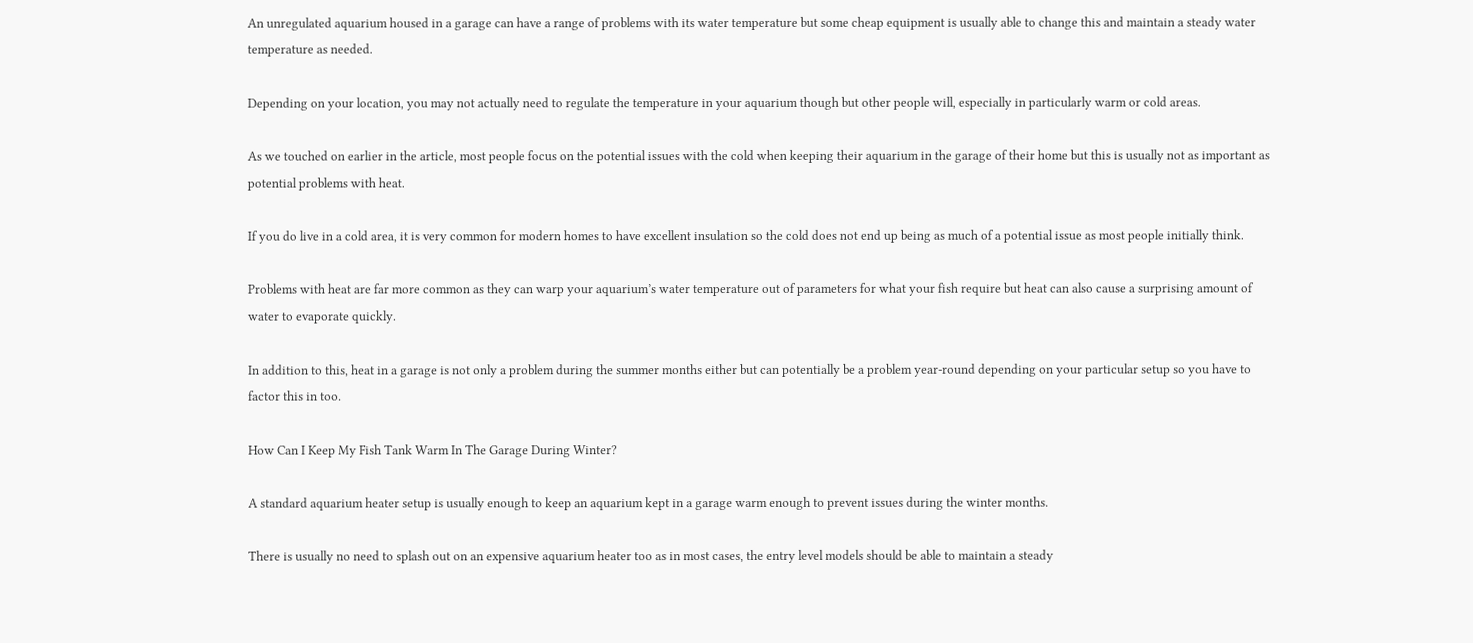An unregulated aquarium housed in a garage can have a range of problems with its water temperature but some cheap equipment is usually able to change this and maintain a steady water temperature as needed.

Depending on your location, you may not actually need to regulate the temperature in your aquarium though but other people will, especially in particularly warm or cold areas.

As we touched on earlier in the article, most people focus on the potential issues with the cold when keeping their aquarium in the garage of their home but this is usually not as important as potential problems with heat.

If you do live in a cold area, it is very common for modern homes to have excellent insulation so the cold does not end up being as much of a potential issue as most people initially think.

Problems with heat are far more common as they can warp your aquarium’s water temperature out of parameters for what your fish require but heat can also cause a surprising amount of water to evaporate quickly.

In addition to this, heat in a garage is not only a problem during the summer months either but can potentially be a problem year-round depending on your particular setup so you have to factor this in too.

How Can I Keep My Fish Tank Warm In The Garage During Winter?

A standard aquarium heater setup is usually enough to keep an aquarium kept in a garage warm enough to prevent issues during the winter months.

There is usually no need to splash out on an expensive aquarium heater too as in most cases, the entry level models should be able to maintain a steady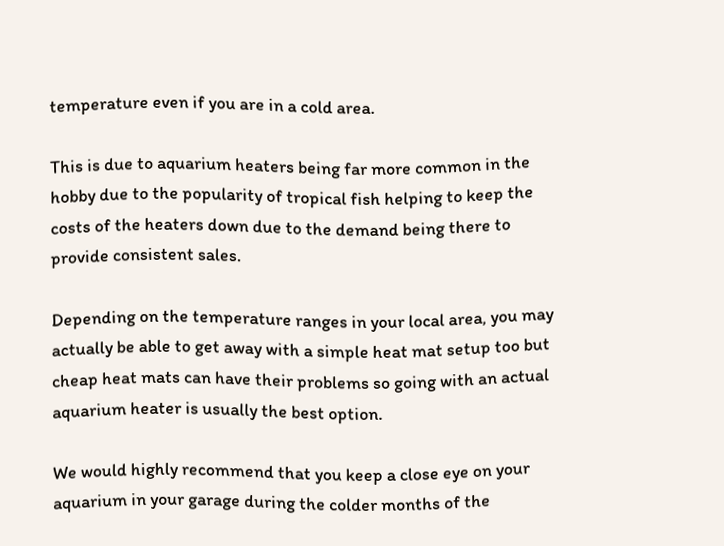temperature even if you are in a cold area.

This is due to aquarium heaters being far more common in the hobby due to the popularity of tropical fish helping to keep the costs of the heaters down due to the demand being there to provide consistent sales.

Depending on the temperature ranges in your local area, you may actually be able to get away with a simple heat mat setup too but cheap heat mats can have their problems so going with an actual aquarium heater is usually the best option.

We would highly recommend that you keep a close eye on your aquarium in your garage during the colder months of the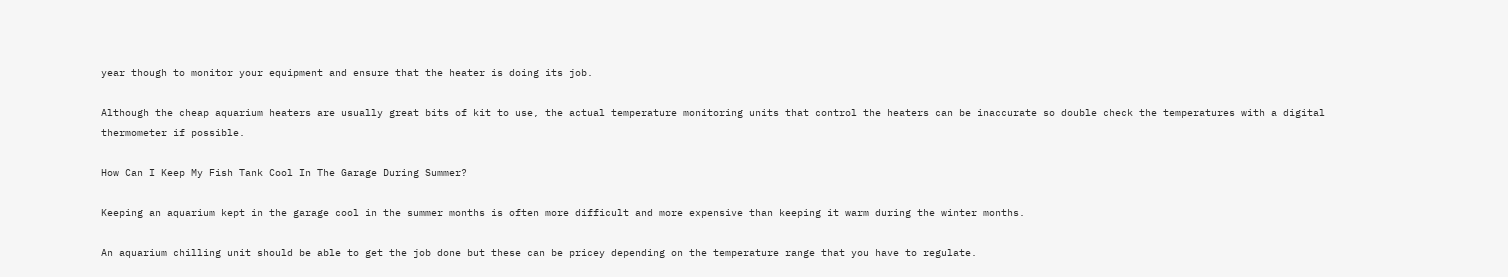year though to monitor your equipment and ensure that the heater is doing its job.

Although the cheap aquarium heaters are usually great bits of kit to use, the actual temperature monitoring units that control the heaters can be inaccurate so double check the temperatures with a digital thermometer if possible.

How Can I Keep My Fish Tank Cool In The Garage During Summer?

Keeping an aquarium kept in the garage cool in the summer months is often more difficult and more expensive than keeping it warm during the winter months.

An aquarium chilling unit should be able to get the job done but these can be pricey depending on the temperature range that you have to regulate.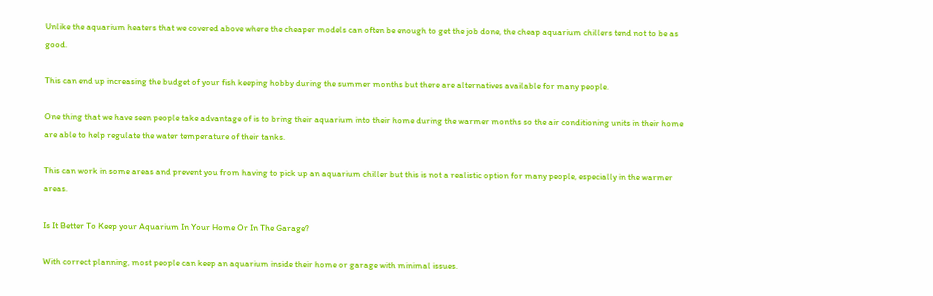Unlike the aquarium heaters that we covered above where the cheaper models can often be enough to get the job done, the cheap aquarium chillers tend not to be as good.

This can end up increasing the budget of your fish keeping hobby during the summer months but there are alternatives available for many people.

One thing that we have seen people take advantage of is to bring their aquarium into their home during the warmer months so the air conditioning units in their home are able to help regulate the water temperature of their tanks.

This can work in some areas and prevent you from having to pick up an aquarium chiller but this is not a realistic option for many people, especially in the warmer areas.

Is It Better To Keep your Aquarium In Your Home Or In The Garage?

With correct planning, most people can keep an aquarium inside their home or garage with minimal issues.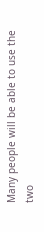Many people will be able to use the two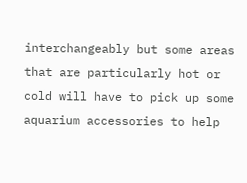interchangeably but some areas that are particularly hot or cold will have to pick up some aquarium accessories to help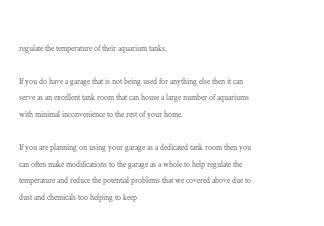regulate the temperature of their aquarium tanks.

If you do have a garage that is not being used for anything else then it can serve as an excellent tank room that can house a large number of aquariums with minimal inconvenience to the rest of your home.

If you are planning on using your garage as a dedicated tank room then you can often make modifications to the garage as a whole to help regulate the temperature and reduce the potential problems that we covered above due to dust and chemicals too helping to keep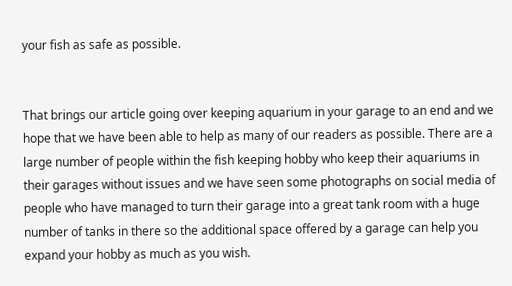your fish as safe as possible.


That brings our article going over keeping aquarium in your garage to an end and we hope that we have been able to help as many of our readers as possible. There are a large number of people within the fish keeping hobby who keep their aquariums in their garages without issues and we have seen some photographs on social media of people who have managed to turn their garage into a great tank room with a huge number of tanks in there so the additional space offered by a garage can help you expand your hobby as much as you wish.